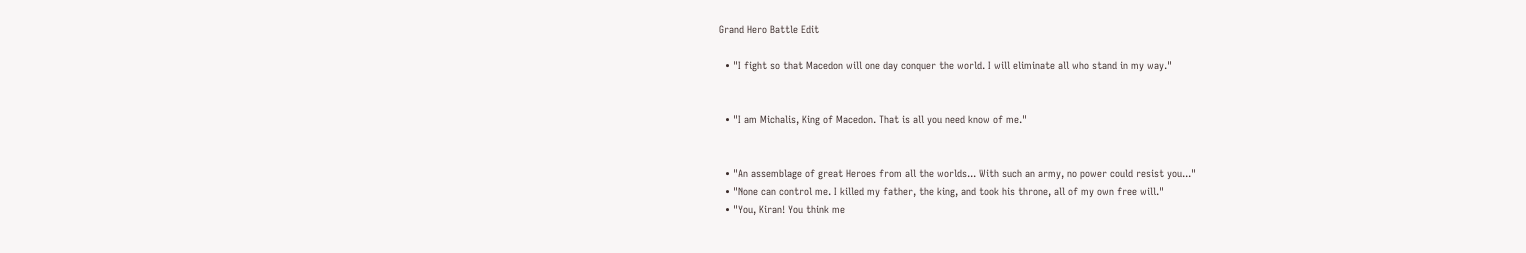Grand Hero Battle Edit

  • "I fight so that Macedon will one day conquer the world. I will eliminate all who stand in my way."


  • "I am Michalis, King of Macedon. That is all you need know of me."


  • "An assemblage of great Heroes from all the worlds... With such an army, no power could resist you..."
  • "None can control me. I killed my father, the king, and took his throne, all of my own free will."
  • "You, Kiran! You think me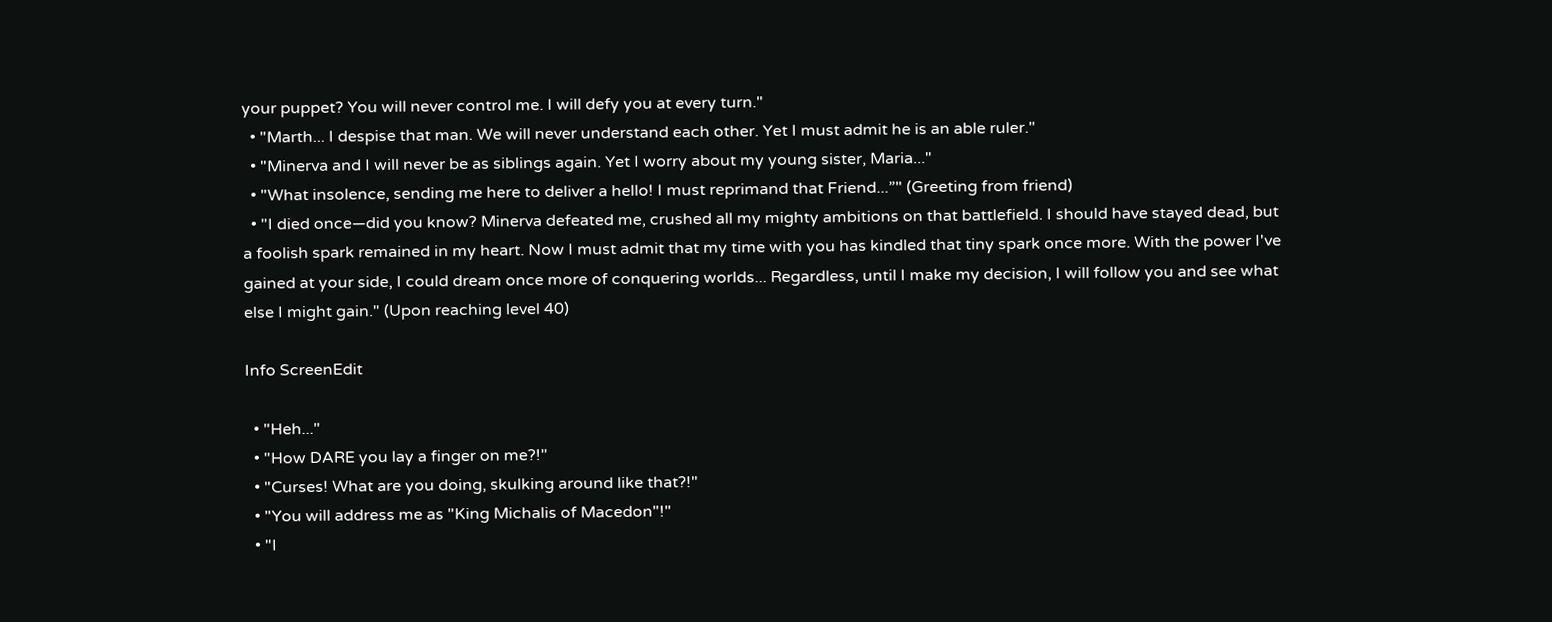your puppet? You will never control me. I will defy you at every turn."
  • "Marth... I despise that man. We will never understand each other. Yet I must admit he is an able ruler."
  • "Minerva and I will never be as siblings again. Yet I worry about my young sister, Maria..."
  • "What insolence, sending me here to deliver a hello! I must reprimand that Friend...”" (Greeting from friend)
  • "I died once—did you know? Minerva defeated me, crushed all my mighty ambitions on that battlefield. I should have stayed dead, but a foolish spark remained in my heart. Now I must admit that my time with you has kindled that tiny spark once more. With the power I've gained at your side, I could dream once more of conquering worlds... Regardless, until I make my decision, I will follow you and see what else I might gain." (Upon reaching level 40)

Info ScreenEdit

  • "Heh..."
  • "How DARE you lay a finger on me?!"
  • "Curses! What are you doing, skulking around like that?!"
  • "You will address me as "King Michalis of Macedon"!"
  • "I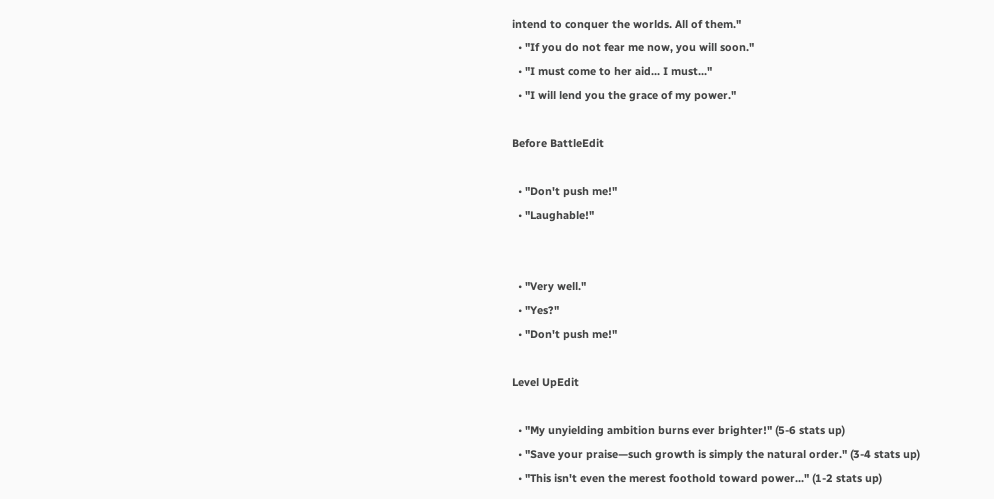intend to conquer the worlds. All of them."
  • "If you do not fear me now, you will soon."
  • "I must come to her aid... I must..."
  • "I will lend you the grace of my power."

Before BattleEdit

  • "Don't push me!"
  • "Laughable!"


  • "Very well."
  • "Yes?"
  • "Don't push me!"

Level UpEdit

  • "My unyielding ambition burns ever brighter!" (5-6 stats up)
  • "Save your praise—such growth is simply the natural order." (3-4 stats up)
  • "This isn't even the merest foothold toward power..." (1-2 stats up)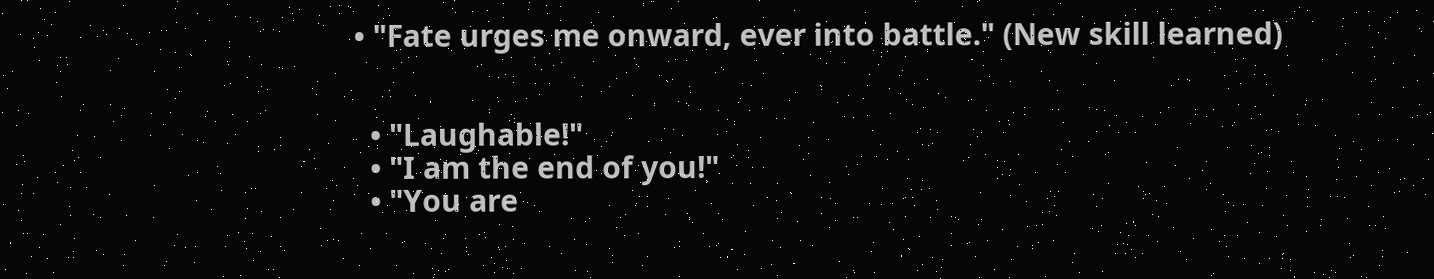• "Fate urges me onward, ever into battle." (New skill learned)


  • "Laughable!"
  • "I am the end of you!"
  • "You are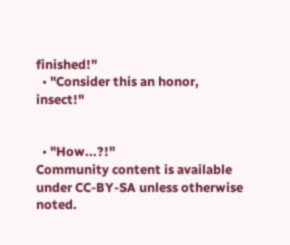finished!"
  • "Consider this an honor, insect!"


  • "How...?!"
Community content is available under CC-BY-SA unless otherwise noted.